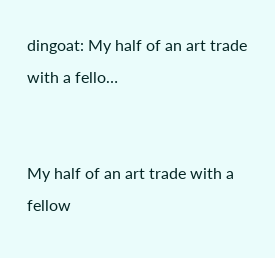dingoat: My half of an art trade with a fello…


My half of an art trade with a fellow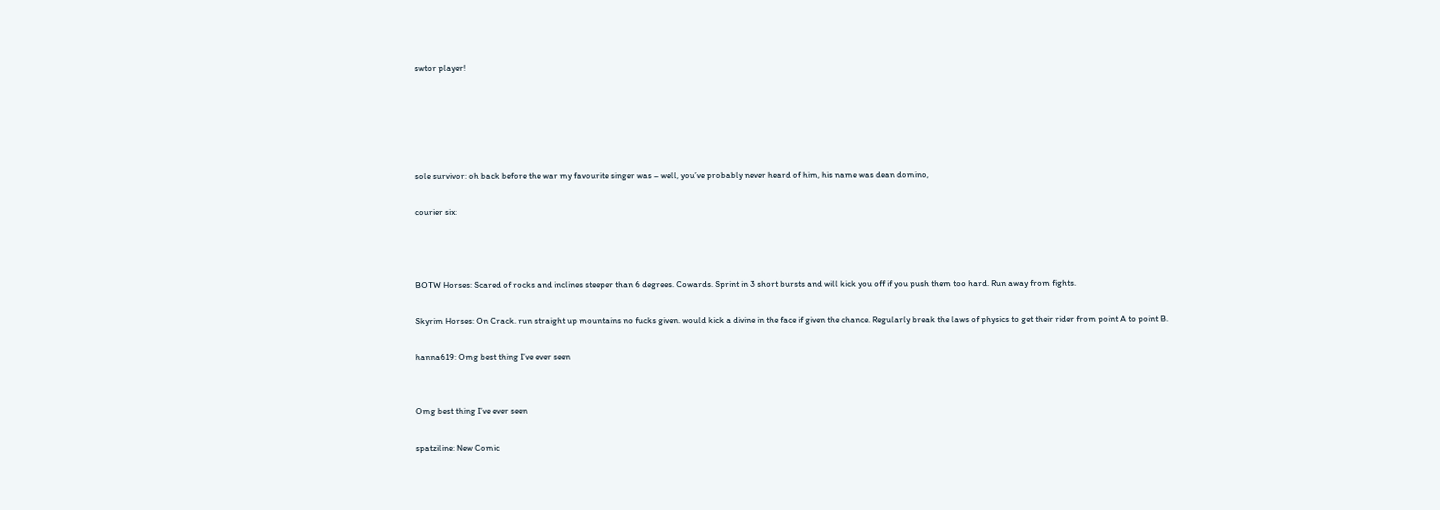swtor player!





sole survivor: oh back before the war my favourite singer was – well, you’ve probably never heard of him, his name was dean domino,

courier six:



BOTW Horses: Scared of rocks and inclines steeper than 6 degrees. Cowards. Sprint in 3 short bursts and will kick you off if you push them too hard. Run away from fights.

Skyrim Horses: On Crack. run straight up mountains no fucks given. would kick a divine in the face if given the chance. Regularly break the laws of physics to get their rider from point A to point B.

hanna619: Omg best thing I’ve ever seen


Omg best thing I’ve ever seen

spatziline: New Comic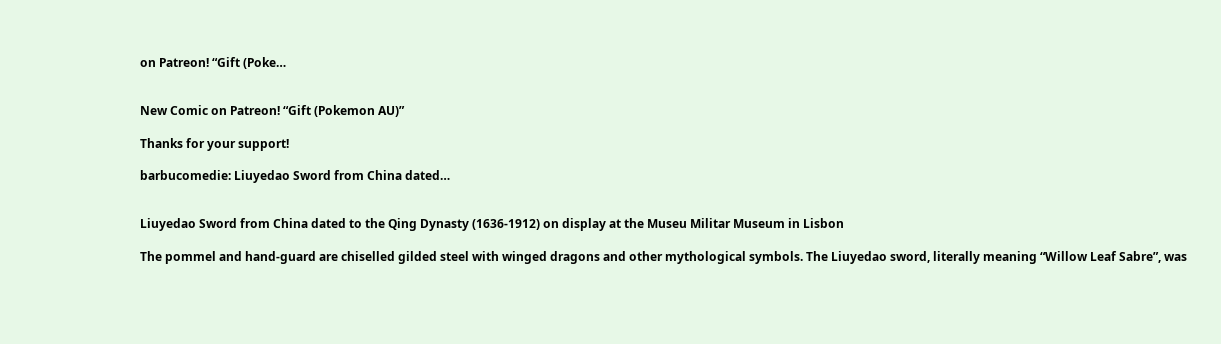on Patreon! “Gift (Poke…


New Comic on Patreon! “Gift (Pokemon AU)”

Thanks for your support!

barbucomedie: Liuyedao Sword from China dated…


Liuyedao Sword from China dated to the Qing Dynasty (1636-1912) on display at the Museu Militar Museum in Lisbon

The pommel and hand-guard are chiselled gilded steel with winged dragons and other mythological symbols. The Liuyedao sword, literally meaning “Willow Leaf Sabre”, was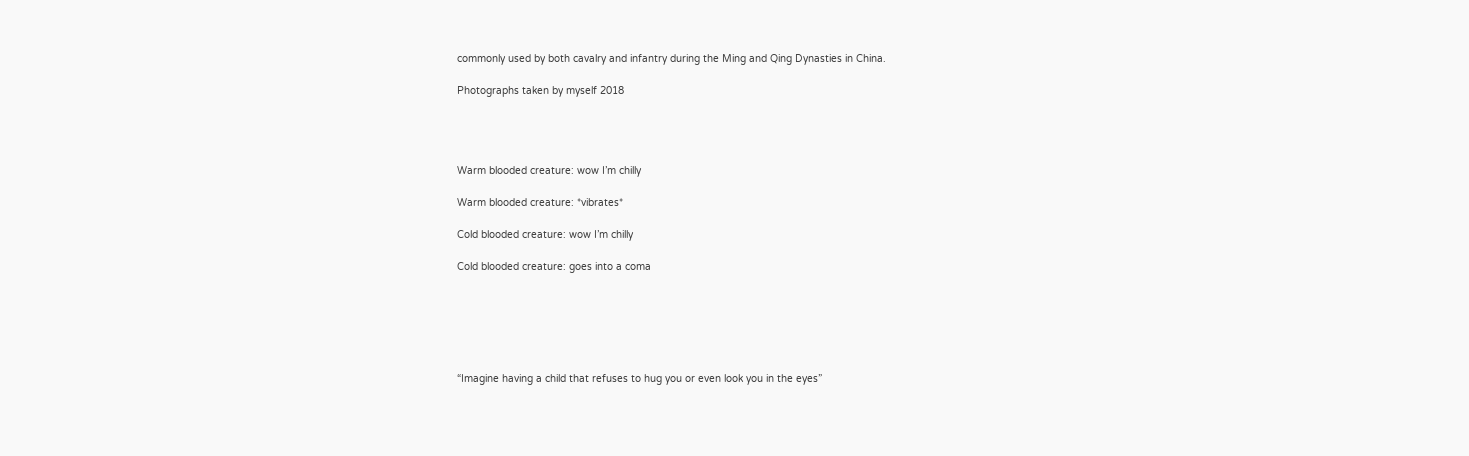commonly used by both cavalry and infantry during the Ming and Qing Dynasties in China.

Photographs taken by myself 2018




Warm blooded creature: wow I’m chilly

Warm blooded creature: *vibrates*

Cold blooded creature: wow I’m chilly

Cold blooded creature: goes into a coma






“Imagine having a child that refuses to hug you or even look you in the eyes”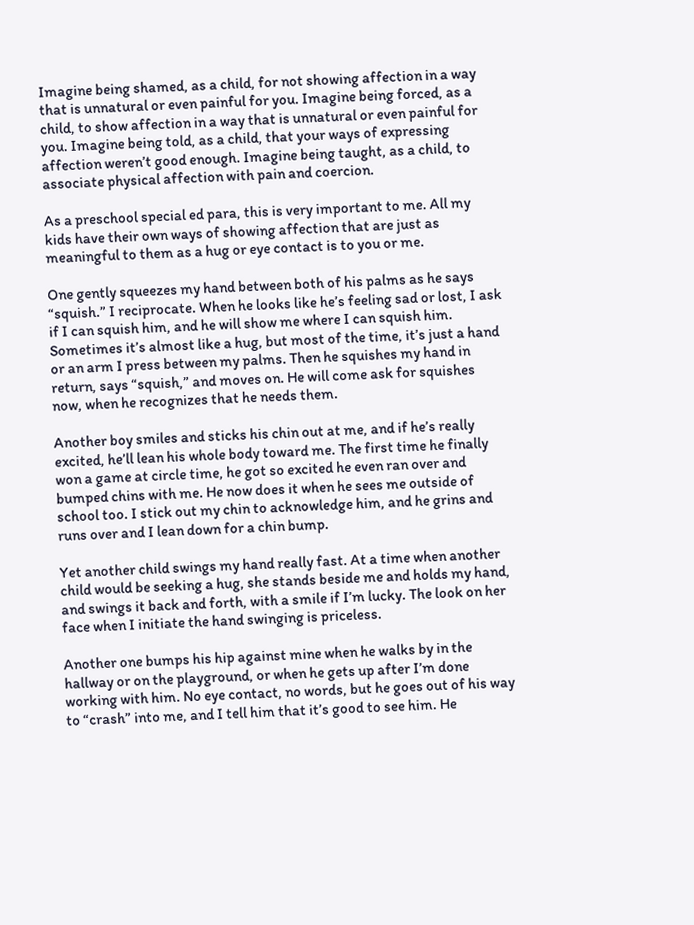Imagine being shamed, as a child, for not showing affection in a way that is unnatural or even painful for you. Imagine being forced, as a child, to show affection in a way that is unnatural or even painful for you. Imagine being told, as a child, that your ways of expressing affection weren’t good enough. Imagine being taught, as a child, to associate physical affection with pain and coercion.

As a preschool special ed para, this is very important to me. All my kids have their own ways of showing affection that are just as meaningful to them as a hug or eye contact is to you or me.

One gently squeezes my hand between both of his palms as he says “squish.” I reciprocate. When he looks like he’s feeling sad or lost, I ask if I can squish him, and he will show me where I can squish him. Sometimes it’s almost like a hug, but most of the time, it’s just a hand or an arm I press between my palms. Then he squishes my hand in return, says “squish,” and moves on. He will come ask for squishes now, when he recognizes that he needs them.

Another boy smiles and sticks his chin out at me, and if he’s really excited, he’ll lean his whole body toward me. The first time he finally won a game at circle time, he got so excited he even ran over and bumped chins with me. He now does it when he sees me outside of school too. I stick out my chin to acknowledge him, and he grins and runs over and I lean down for a chin bump.

Yet another child swings my hand really fast. At a time when another child would be seeking a hug, she stands beside me and holds my hand, and swings it back and forth, with a smile if I’m lucky. The look on her face when I initiate the hand swinging is priceless.

Another one bumps his hip against mine when he walks by in the hallway or on the playground, or when he gets up after I’m done working with him. No eye contact, no words, but he goes out of his way to “crash” into me, and I tell him that it’s good to see him. He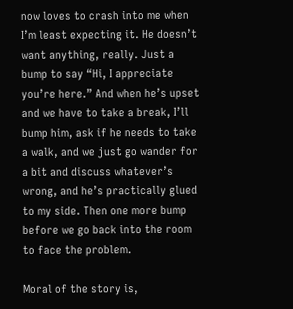now loves to crash into me when I’m least expecting it. He doesn’t want anything, really. Just a bump to say “Hi, I appreciate you’re here.” And when he’s upset and we have to take a break, I’ll bump him, ask if he needs to take a walk, and we just go wander for a bit and discuss whatever’s wrong, and he’s practically glued to my side. Then one more bump before we go back into the room to face the problem.

Moral of the story is,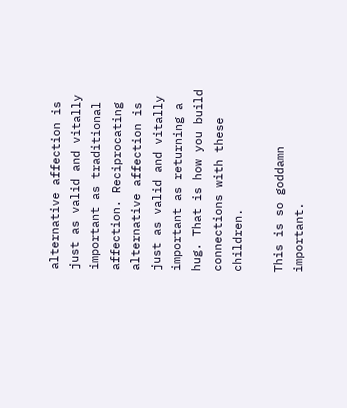alternative affection is just as valid and vitally important as traditional affection. Reciprocating alternative affection is just as valid and vitally important as returning a hug. That is how you build connections with these children.

This is so goddamn important.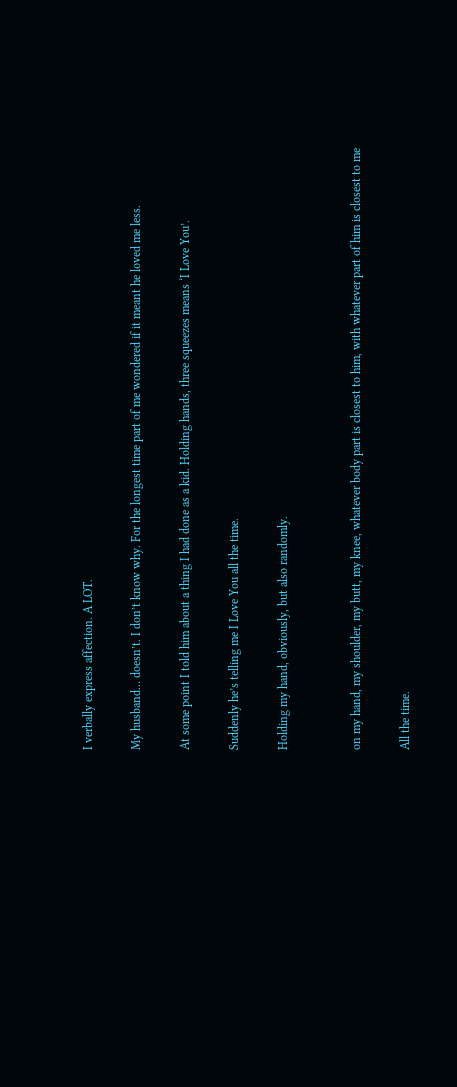I verbally express affection. A LOT.

My husband… doesn’t. I don’t know why. For the longest time part of me wondered if it meant he loved me less.

At some point I told him about a thing I had done as a kid. Holding hands, three squeezes means ‘I Love You’.

Suddenly he’s telling me I Love You all the time.

Holding my hand, obviously, but also randomly.


on my hand, my shoulder, my butt, my knee, whatever body part is closest to him, with whatever part of him is closest to me

All the time.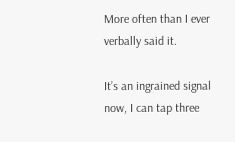More often than I ever verbally said it.

It’s an ingrained signal now, I can tap three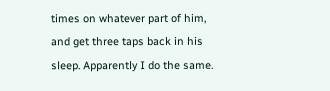times on whatever part of him, and get three taps back in his sleep. Apparently I do the same.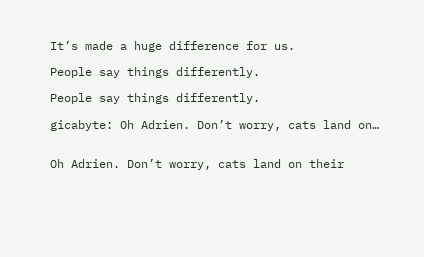It’s made a huge difference for us.

People say things differently.

People say things differently.

gicabyte: Oh Adrien. Don’t worry, cats land on…


Oh Adrien. Don’t worry, cats land on their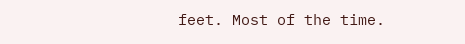feet. Most of the time.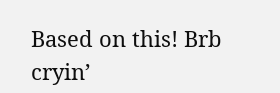Based on this! Brb cryin’